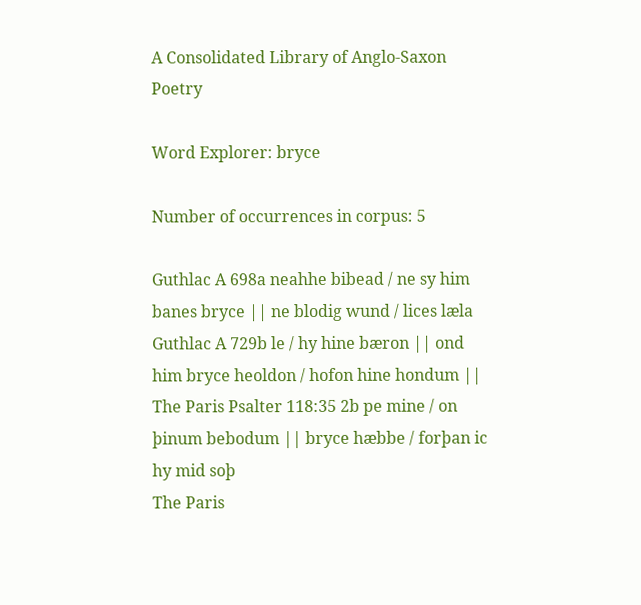A Consolidated Library of Anglo-Saxon Poetry

Word Explorer: bryce

Number of occurrences in corpus: 5

Guthlac A 698a neahhe bibead / ne sy him banes bryce || ne blodig wund / lices læla
Guthlac A 729b le / hy hine bæron || ond him bryce heoldon / hofon hine hondum ||
The Paris Psalter 118:35 2b pe mine / on þinum bebodum || bryce hæbbe / forþan ic hy mid soþ
The Paris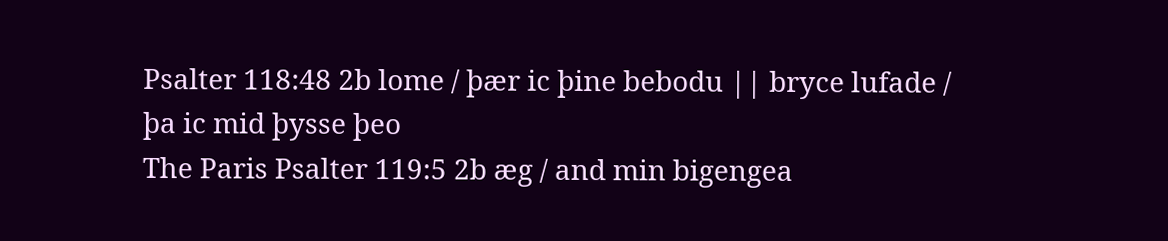Psalter 118:48 2b lome / þær ic þine bebodu || bryce lufade / þa ic mid þysse þeo
The Paris Psalter 119:5 2b æg / and min bigengea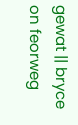gewat || bryce on feorweg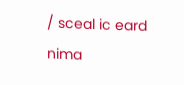/ sceal ic eard nima